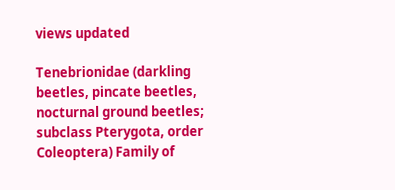views updated

Tenebrionidae (darkling beetles, pincate beetles, nocturnal ground beetles; subclass Pterygota, order Coleoptera) Family of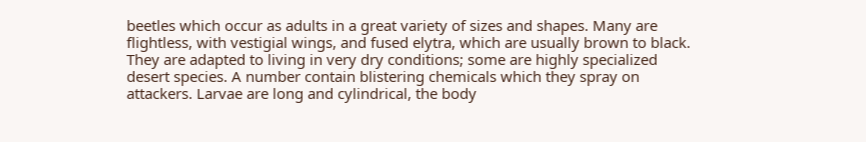beetles which occur as adults in a great variety of sizes and shapes. Many are flightless, with vestigial wings, and fused elytra, which are usually brown to black. They are adapted to living in very dry conditions; some are highly specialized desert species. A number contain blistering chemicals which they spray on attackers. Larvae are long and cylindrical, the body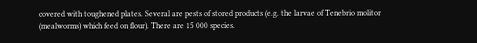covered with toughened plates. Several are pests of stored products (e.g. the larvae of Tenebrio molitor (mealworms) which feed on flour). There are 15 000 species.